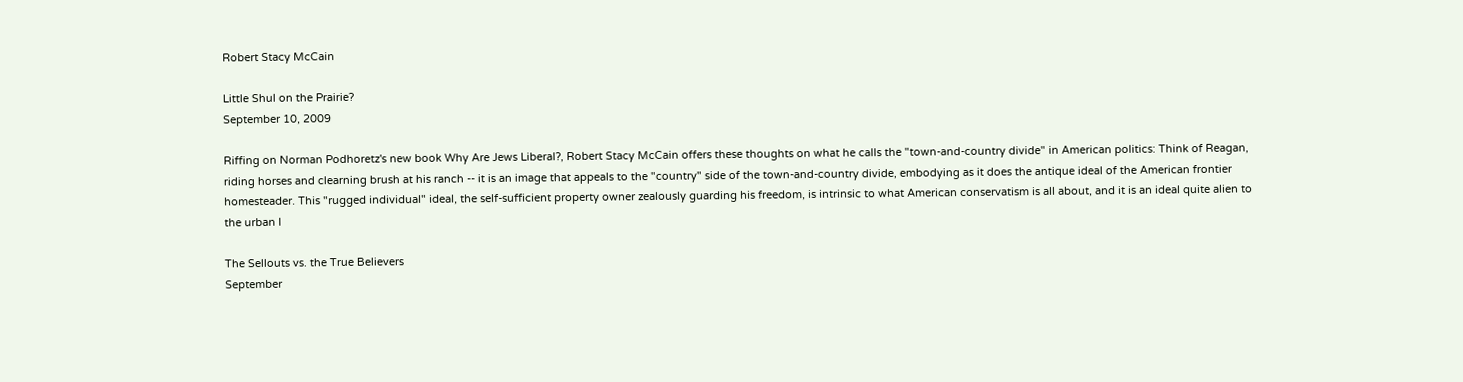Robert Stacy McCain

Little Shul on the Prairie?
September 10, 2009

Riffing on Norman Podhoretz's new book Why Are Jews Liberal?, Robert Stacy McCain offers these thoughts on what he calls the "town-and-country divide" in American politics: Think of Reagan, riding horses and clearning brush at his ranch -- it is an image that appeals to the "country" side of the town-and-country divide, embodying as it does the antique ideal of the American frontier homesteader. This "rugged individual" ideal, the self-sufficient property owner zealously guarding his freedom, is intrinsic to what American conservatism is all about, and it is an ideal quite alien to the urban l

The Sellouts vs. the True Believers
September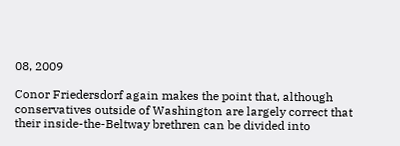08, 2009

Conor Friedersdorf again makes the point that, although conservatives outside of Washington are largely correct that their inside-the-Beltway brethren can be divided into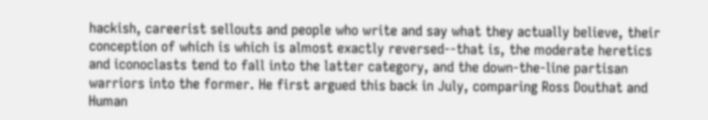hackish, careerist sellouts and people who write and say what they actually believe, their conception of which is which is almost exactly reversed--that is, the moderate heretics and iconoclasts tend to fall into the latter category, and the down-the-line partisan warriors into the former. He first argued this back in July, comparing Ross Douthat and Human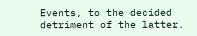Events, to the decided detriment of the latter.